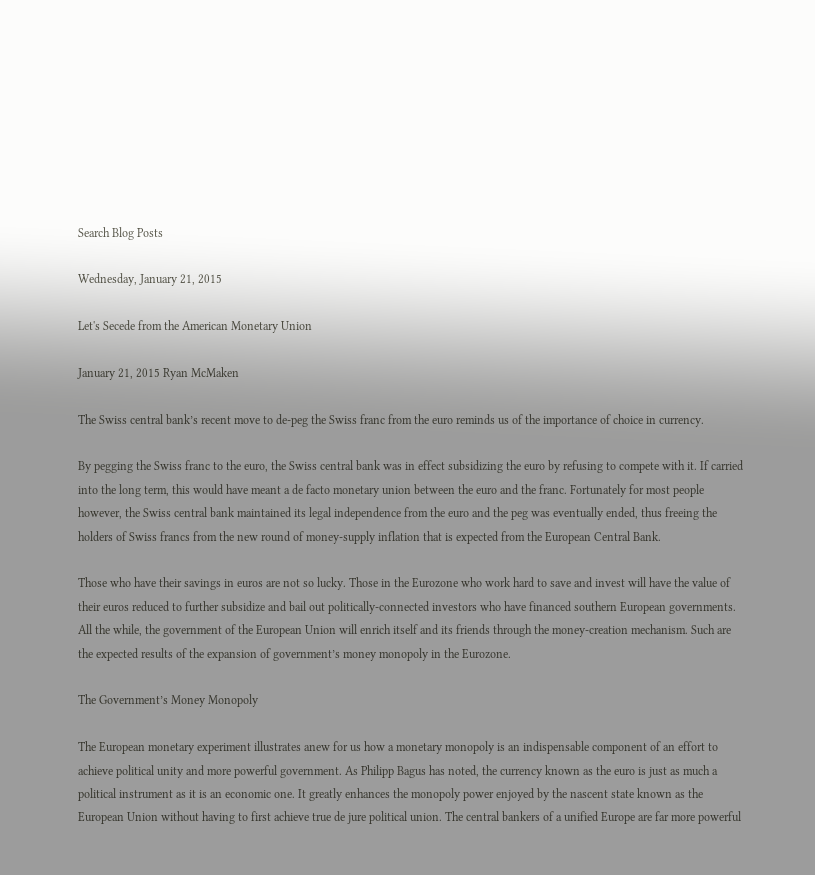Search Blog Posts

Wednesday, January 21, 2015

Let's Secede from the American Monetary Union

January 21, 2015 Ryan McMaken

The Swiss central bank’s recent move to de-peg the Swiss franc from the euro reminds us of the importance of choice in currency.

By pegging the Swiss franc to the euro, the Swiss central bank was in effect subsidizing the euro by refusing to compete with it. If carried into the long term, this would have meant a de facto monetary union between the euro and the franc. Fortunately for most people however, the Swiss central bank maintained its legal independence from the euro and the peg was eventually ended, thus freeing the holders of Swiss francs from the new round of money-supply inflation that is expected from the European Central Bank.

Those who have their savings in euros are not so lucky. Those in the Eurozone who work hard to save and invest will have the value of their euros reduced to further subsidize and bail out politically-connected investors who have financed southern European governments. All the while, the government of the European Union will enrich itself and its friends through the money-creation mechanism. Such are the expected results of the expansion of government’s money monopoly in the Eurozone.

The Government’s Money Monopoly

The European monetary experiment illustrates anew for us how a monetary monopoly is an indispensable component of an effort to achieve political unity and more powerful government. As Philipp Bagus has noted, the currency known as the euro is just as much a political instrument as it is an economic one. It greatly enhances the monopoly power enjoyed by the nascent state known as the European Union without having to first achieve true de jure political union. The central bankers of a unified Europe are far more powerful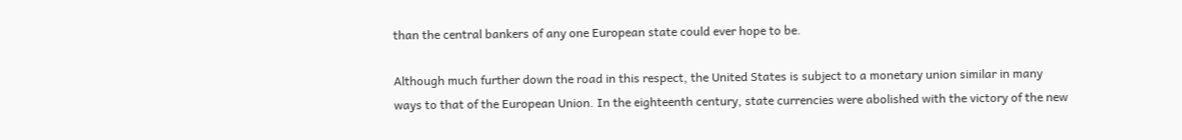than the central bankers of any one European state could ever hope to be.

Although much further down the road in this respect, the United States is subject to a monetary union similar in many ways to that of the European Union. In the eighteenth century, state currencies were abolished with the victory of the new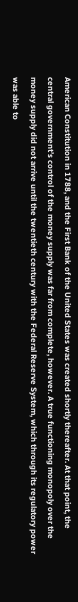American Constitution in 1788, and the First Bank of the United States was created shortly thereafter. At that point, the central government’s control of the money supply was far from complete, however. A true functioning monopoly over the money supply did not arrive until the twentieth century with the Federal Reserve System, which through its regulatory power was able to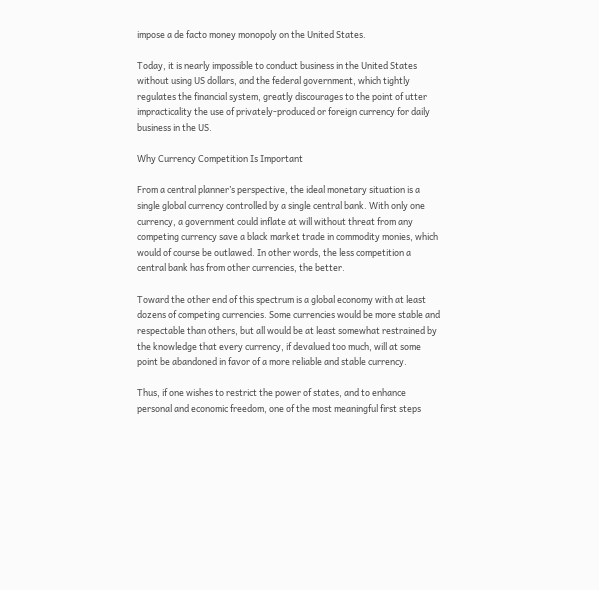impose a de facto money monopoly on the United States.

Today, it is nearly impossible to conduct business in the United States without using US dollars, and the federal government, which tightly regulates the financial system, greatly discourages to the point of utter impracticality the use of privately-produced or foreign currency for daily business in the US.

Why Currency Competition Is Important

From a central planner’s perspective, the ideal monetary situation is a single global currency controlled by a single central bank. With only one currency, a government could inflate at will without threat from any competing currency save a black market trade in commodity monies, which would of course be outlawed. In other words, the less competition a central bank has from other currencies, the better.

Toward the other end of this spectrum is a global economy with at least dozens of competing currencies. Some currencies would be more stable and respectable than others, but all would be at least somewhat restrained by the knowledge that every currency, if devalued too much, will at some point be abandoned in favor of a more reliable and stable currency.

Thus, if one wishes to restrict the power of states, and to enhance personal and economic freedom, one of the most meaningful first steps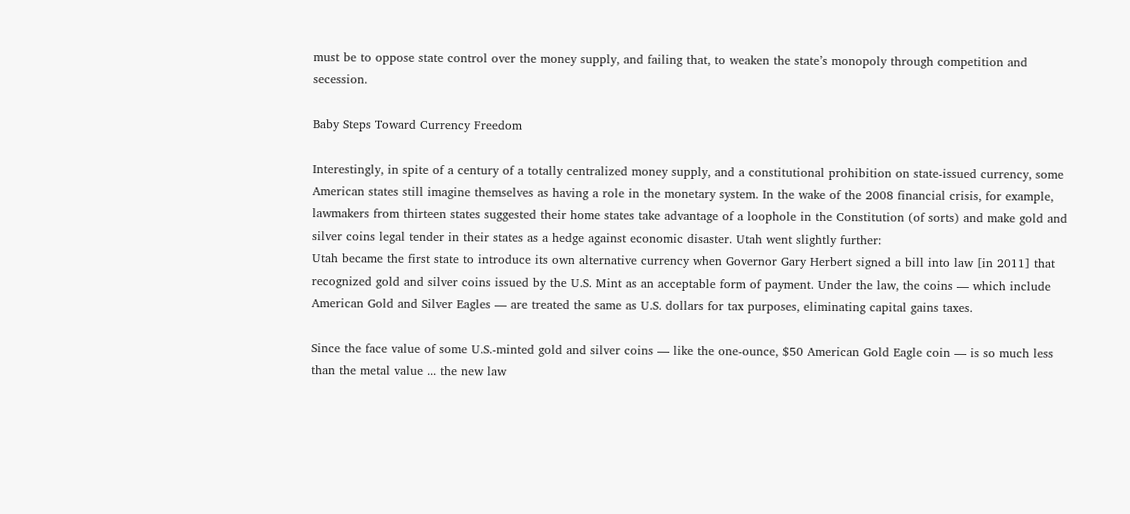must be to oppose state control over the money supply, and failing that, to weaken the state’s monopoly through competition and secession.

Baby Steps Toward Currency Freedom

Interestingly, in spite of a century of a totally centralized money supply, and a constitutional prohibition on state-issued currency, some American states still imagine themselves as having a role in the monetary system. In the wake of the 2008 financial crisis, for example, lawmakers from thirteen states suggested their home states take advantage of a loophole in the Constitution (of sorts) and make gold and silver coins legal tender in their states as a hedge against economic disaster. Utah went slightly further:
Utah became the first state to introduce its own alternative currency when Governor Gary Herbert signed a bill into law [in 2011] that recognized gold and silver coins issued by the U.S. Mint as an acceptable form of payment. Under the law, the coins — which include American Gold and Silver Eagles — are treated the same as U.S. dollars for tax purposes, eliminating capital gains taxes.

Since the face value of some U.S.-minted gold and silver coins — like the one-ounce, $50 American Gold Eagle coin — is so much less than the metal value ... the new law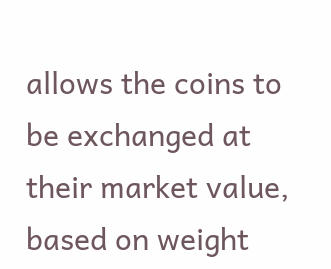allows the coins to be exchanged at their market value, based on weight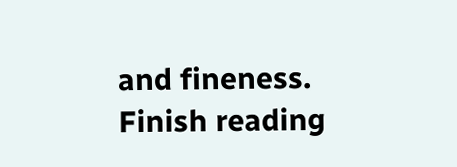and fineness.
Finish reading